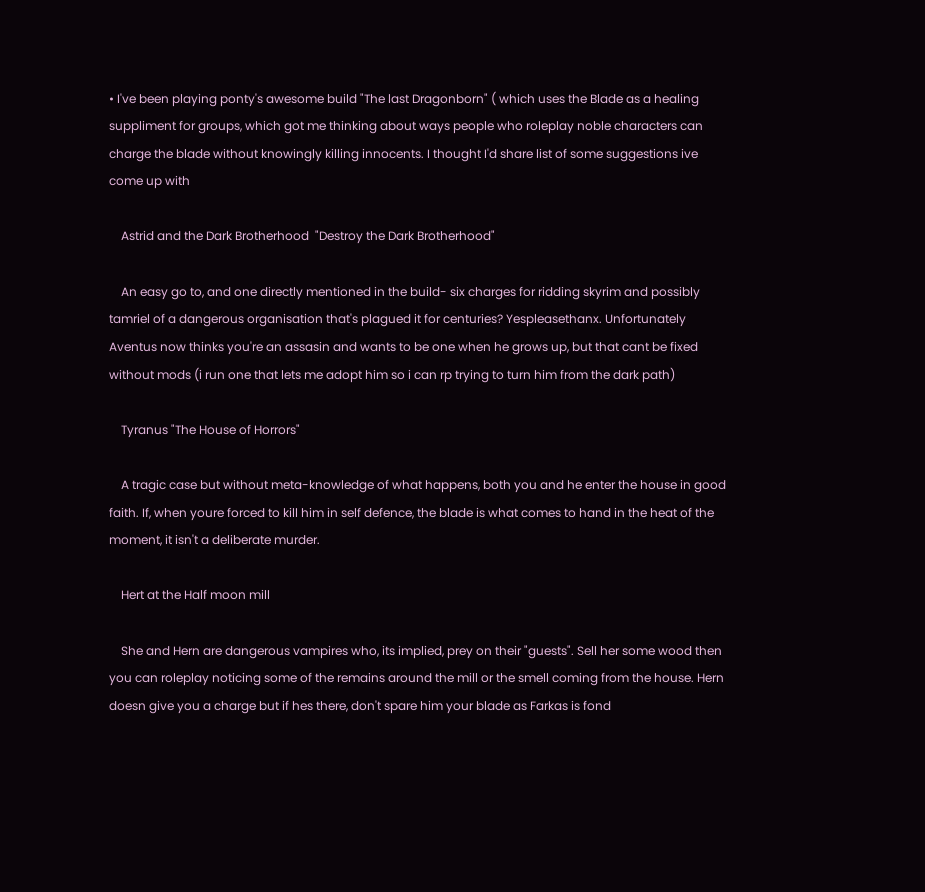• I've been playing ponty's awesome build "The last Dragonborn" ( which uses the Blade as a healing suppliment for groups, which got me thinking about ways people who roleplay noble characters can charge the blade without knowingly killing innocents. I thought I'd share list of some suggestions ive come up with

    Astrid and the Dark Brotherhood  "Destroy the Dark Brotherhood"

    An easy go to, and one directly mentioned in the build- six charges for ridding skyrim and possibly tamriel of a dangerous organisation that's plagued it for centuries? Yespleasethanx. Unfortunately Aventus now thinks you're an assasin and wants to be one when he grows up, but that cant be fixed without mods (i run one that lets me adopt him so i can rp trying to turn him from the dark path)

    Tyranus "The House of Horrors"

    A tragic case but without meta-knowledge of what happens, both you and he enter the house in good faith. If, when youre forced to kill him in self defence, the blade is what comes to hand in the heat of the moment, it isn't a deliberate murder.

    Hert at the Half moon mill

    She and Hern are dangerous vampires who, its implied, prey on their "guests". Sell her some wood then you can roleplay noticing some of the remains around the mill or the smell coming from the house. Hern doesn give you a charge but if hes there, don't spare him your blade as Farkas is fond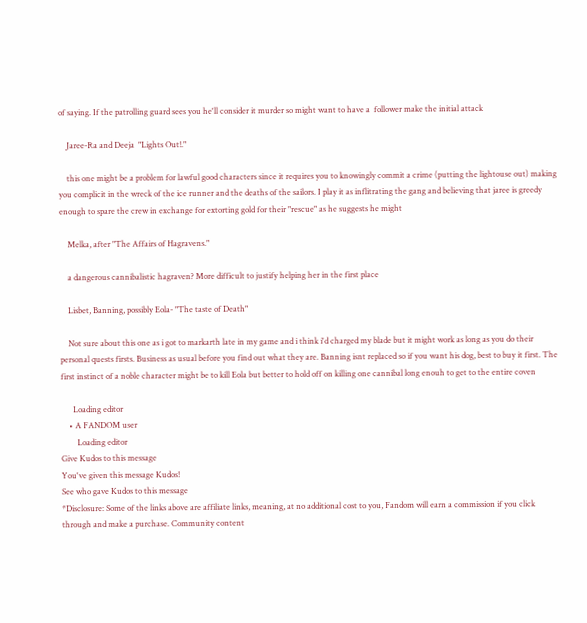of saying. If the patrolling guard sees you he'll consider it murder so might want to have a  follower make the initial attack

    Jaree-Ra and Deeja  "Lights Out!."

    this one might be a problem for lawful good characters since it requires you to knowingly commit a crime (putting the lightouse out) making you complicit in the wreck of the ice runner and the deaths of the sailors. I play it as inflitrating the gang and believing that jaree is greedy enough to spare the crew in exchange for extorting gold for their "rescue" as he suggests he might

    Melka, after "The Affairs of Hagravens."

    a dangerous cannibalistic hagraven? More difficult to justify helping her in the first place

    Lisbet, Banning, possibly Eola- "The taste of Death"

    Not sure about this one as i got to markarth late in my game and i think i'd charged my blade but it might work as long as you do their personal quests firsts. Business as usual before you find out what they are. Banning isnt replaced so if you want his dog, best to buy it first. The first instinct of a noble character might be to kill Eola but better to hold off on killing one cannibal long enouh to get to the entire coven

      Loading editor
    • A FANDOM user
        Loading editor
Give Kudos to this message
You've given this message Kudos!
See who gave Kudos to this message
*Disclosure: Some of the links above are affiliate links, meaning, at no additional cost to you, Fandom will earn a commission if you click through and make a purchase. Community content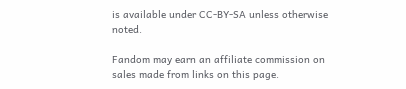is available under CC-BY-SA unless otherwise noted.

Fandom may earn an affiliate commission on sales made from links on this page.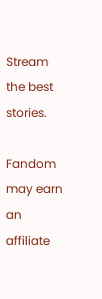Stream the best stories.

Fandom may earn an affiliate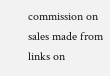commission on sales made from links on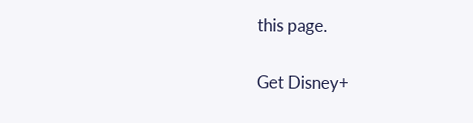this page.

Get Disney+